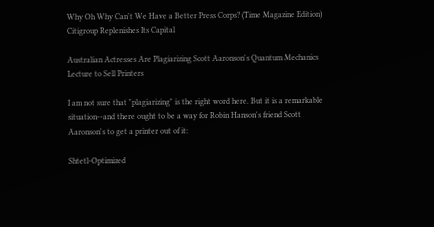Why Oh Why Can't We Have a Better Press Corps? (Time Magazine Edition)
Citigroup Replenishes Its Capital

Australian Actresses Are Plagiarizing Scott Aaronson's Quantum Mechanics Lecture to Sell Printers

I am not sure that "plagiarizing" is the right word here. But it is a remarkable situation--and there ought to be a way for Robin Hanson's friend Scott Aaronson's to get a printer out of it:

Shtetl-Optimized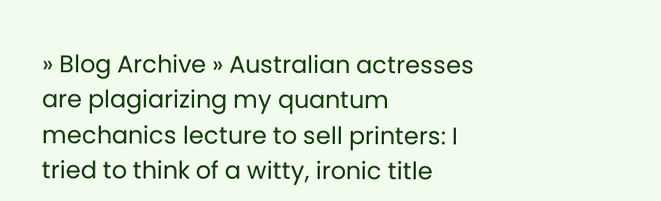» Blog Archive » Australian actresses are plagiarizing my quantum mechanics lecture to sell printers: I tried to think of a witty, ironic title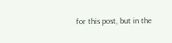for this post, but in the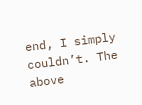end, I simply couldn’t. The above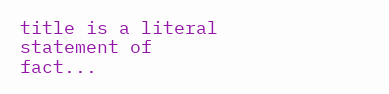title is a literal statement of fact...